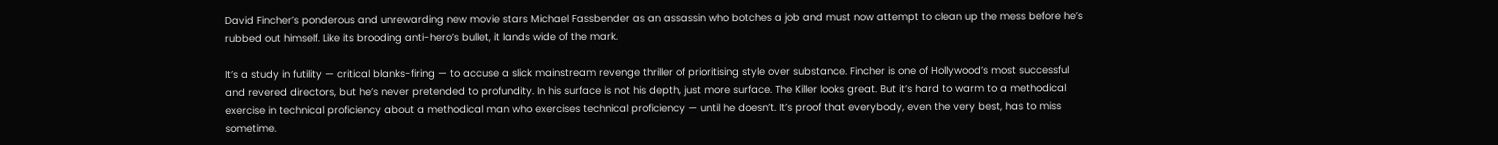David Fincher’s ponderous and unrewarding new movie stars Michael Fassbender as an assassin who botches a job and must now attempt to clean up the mess before he’s rubbed out himself. Like its brooding anti-hero’s bullet, it lands wide of the mark.

It’s a study in futility — critical blanks-firing — to accuse a slick mainstream revenge thriller of prioritising style over substance. Fincher is one of Hollywood’s most successful and revered directors, but he’s never pretended to profundity. In his surface is not his depth, just more surface. The Killer looks great. But it’s hard to warm to a methodical exercise in technical proficiency about a methodical man who exercises technical proficiency — until he doesn’t. It’s proof that everybody, even the very best, has to miss sometime.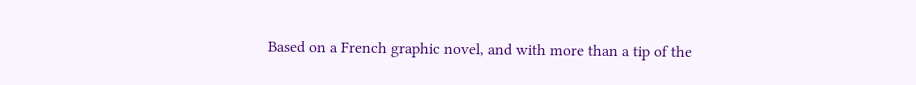Based on a French graphic novel, and with more than a tip of the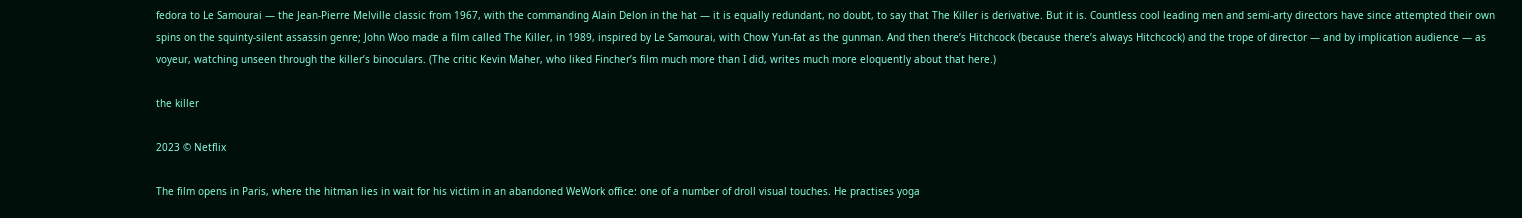fedora to Le Samourai — the Jean-Pierre Melville classic from 1967, with the commanding Alain Delon in the hat — it is equally redundant, no doubt, to say that The Killer is derivative. But it is. Countless cool leading men and semi-arty directors have since attempted their own spins on the squinty-silent assassin genre; John Woo made a film called The Killer, in 1989, inspired by Le Samourai, with Chow Yun-fat as the gunman. And then there’s Hitchcock (because there’s always Hitchcock) and the trope of director — and by implication audience — as voyeur, watching unseen through the killer’s binoculars. (The critic Kevin Maher, who liked Fincher’s film much more than I did, writes much more eloquently about that here.)

the killer

2023 © Netflix

The film opens in Paris, where the hitman lies in wait for his victim in an abandoned WeWork office: one of a number of droll visual touches. He practises yoga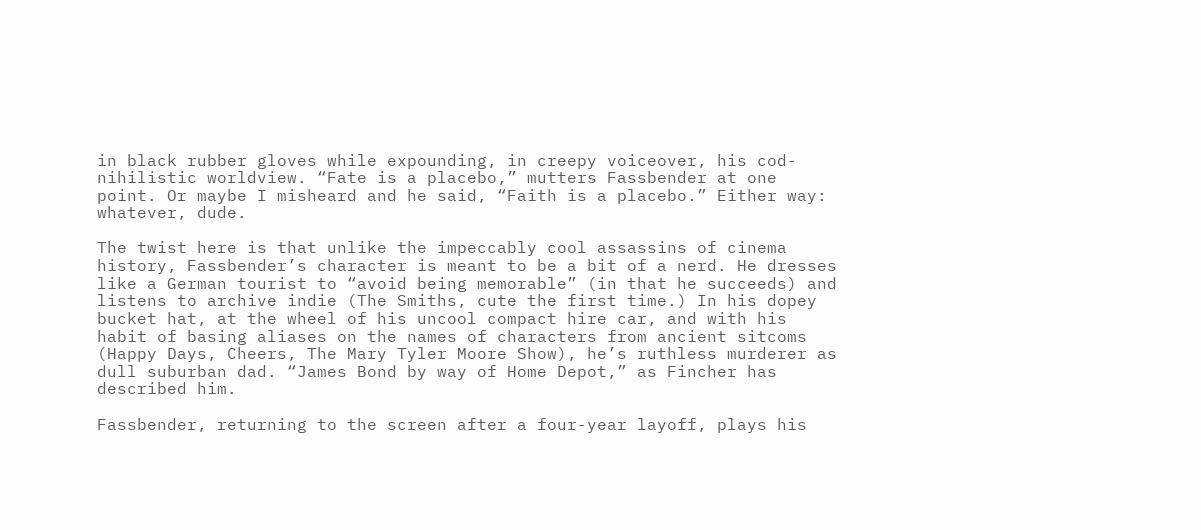in black rubber gloves while expounding, in creepy voiceover, his cod-nihilistic worldview. “Fate is a placebo,” mutters Fassbender at one point. Or maybe I misheard and he said, “Faith is a placebo.” Either way: whatever, dude.

The twist here is that unlike the impeccably cool assassins of cinema history, Fassbender’s character is meant to be a bit of a nerd. He dresses like a German tourist to “avoid being memorable” (in that he succeeds) and listens to archive indie (The Smiths, cute the first time.) In his dopey bucket hat, at the wheel of his uncool compact hire car, and with his habit of basing aliases on the names of characters from ancient sitcoms (Happy Days, Cheers, The Mary Tyler Moore Show), he’s ruthless murderer as dull suburban dad. “James Bond by way of Home Depot,” as Fincher has described him.

Fassbender, returning to the screen after a four-year layoff, plays his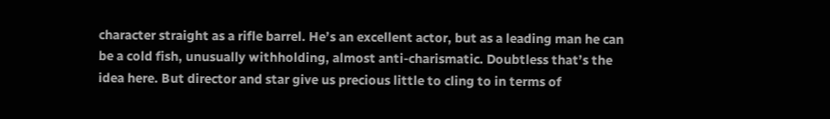character straight as a rifle barrel. He’s an excellent actor, but as a leading man he can be a cold fish, unusually withholding, almost anti-charismatic. Doubtless that’s the idea here. But director and star give us precious little to cling to in terms of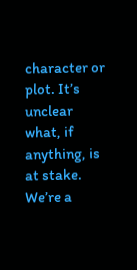character or plot. It’s unclear what, if anything, is at stake. We’re a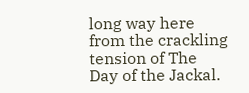long way here from the crackling tension of The Day of the Jackal.